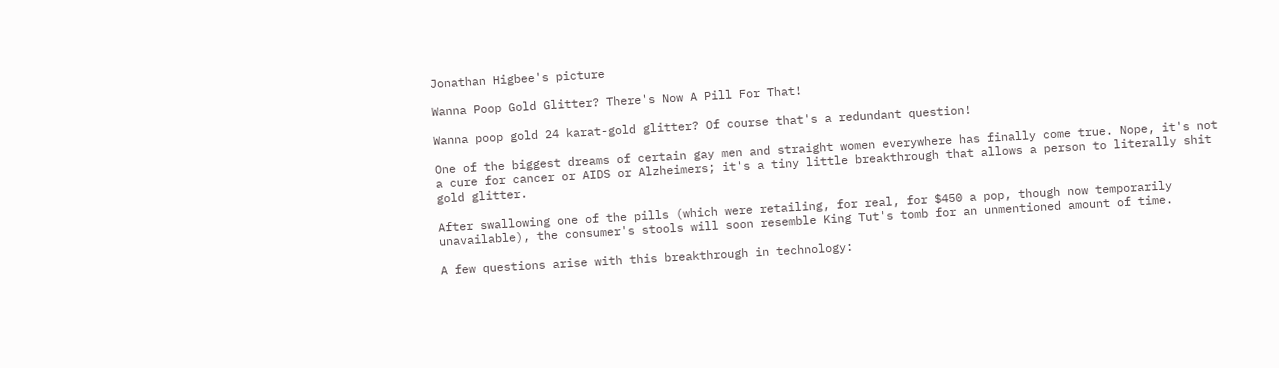Jonathan Higbee's picture

Wanna Poop Gold Glitter? There's Now A Pill For That!

Wanna poop gold 24 karat-gold glitter? Of course that's a redundant question!

One of the biggest dreams of certain gay men and straight women everywhere has finally come true. Nope, it's not a cure for cancer or AIDS or Alzheimers; it's a tiny little breakthrough that allows a person to literally shit gold glitter.

After swallowing one of the pills (which were retailing, for real, for $450 a pop, though now temporarily unavailable), the consumer's stools will soon resemble King Tut's tomb for an unmentioned amount of time.

A few questions arise with this breakthrough in technology: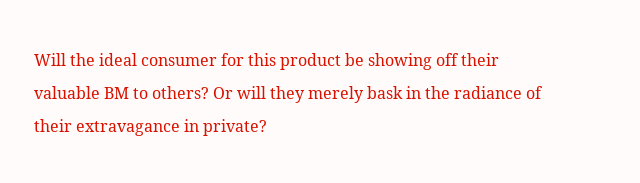Will the ideal consumer for this product be showing off their valuable BM to others? Or will they merely bask in the radiance of their extravagance in private?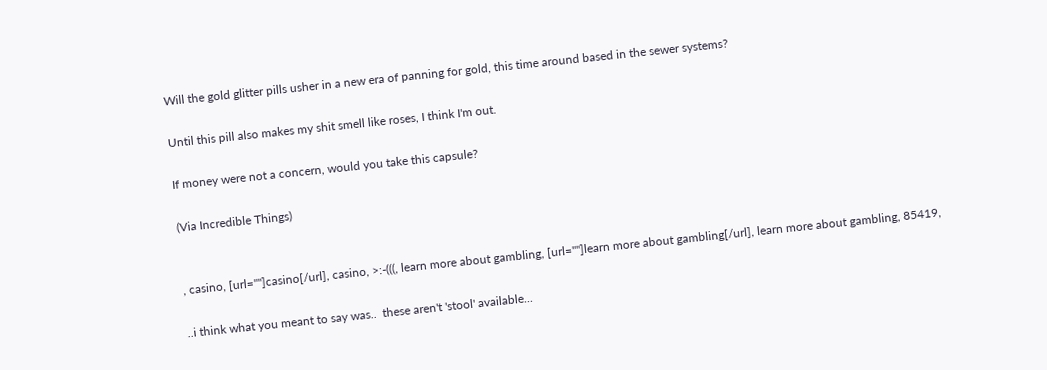Will the gold glitter pills usher in a new era of panning for gold, this time around based in the sewer systems?

Until this pill also makes my shit smell like roses, I think I'm out.

If money were not a concern, would you take this capsule?

(Via Incredible Things)


, casino, [url=""]casino[/url], casino, >:-(((, learn more about gambling, [url=""]learn more about gambling[/url], learn more about gambling, 85419,

..i think what you meant to say was..  these aren't 'stool' available...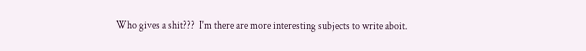Who gives a shit???  I'm there are more interesting subjects to write aboit.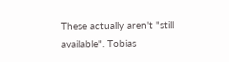These actually aren't "still available". Tobias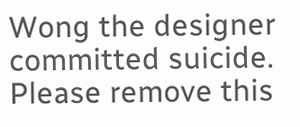Wong the designer committed suicide. Please remove this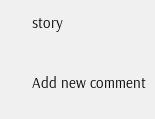story

Add new comment